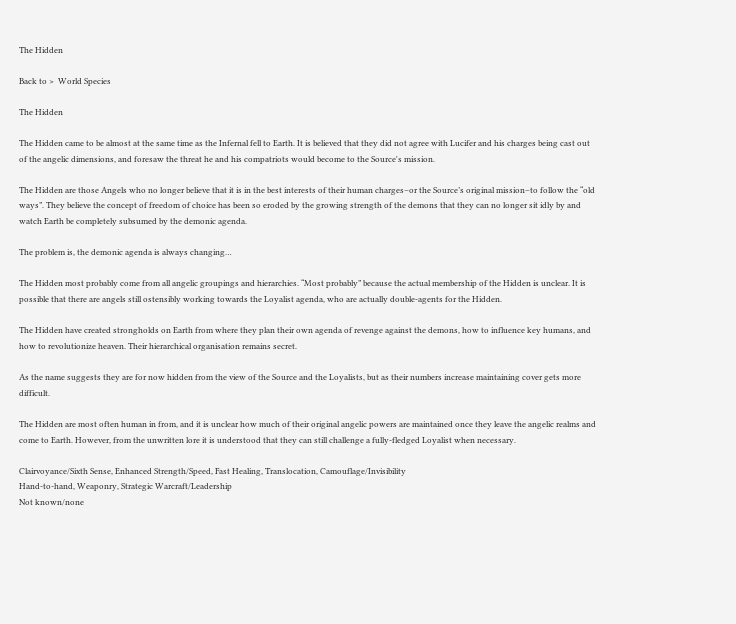The Hidden

Back to >  World Species

The Hidden

The Hidden came to be almost at the same time as the Infernal fell to Earth. It is believed that they did not agree with Lucifer and his charges being cast out of the angelic dimensions, and foresaw the threat he and his compatriots would become to the Source's mission.

The Hidden are those Angels who no longer believe that it is in the best interests of their human charges–or the Source’s original mission–to follow the “old ways”. They believe the concept of freedom of choice has been so eroded by the growing strength of the demons that they can no longer sit idly by and watch Earth be completely subsumed by the demonic agenda.

The problem is, the demonic agenda is always changing…

The Hidden most probably come from all angelic groupings and hierarchies. “Most probably” because the actual membership of the Hidden is unclear. It is possible that there are angels still ostensibly working towards the Loyalist agenda, who are actually double-agents for the Hidden.

The Hidden have created strongholds on Earth from where they plan their own agenda of revenge against the demons, how to influence key humans, and how to revolutionize heaven. Their hierarchical organisation remains secret.

As the name suggests they are for now hidden from the view of the Source and the Loyalists, but as their numbers increase maintaining cover gets more difficult.

The Hidden are most often human in from, and it is unclear how much of their original angelic powers are maintained once they leave the angelic realms and come to Earth. However, from the unwritten lore it is understood that they can still challenge a fully-fledged Loyalist when necessary.

Clairvoyance/Sixth Sense, Enhanced Strength/Speed, Fast Healing, Translocation, Camouflage/Invisibility
Hand-to-hand, Weaponry, Strategic Warcraft/Leadership
Not known/none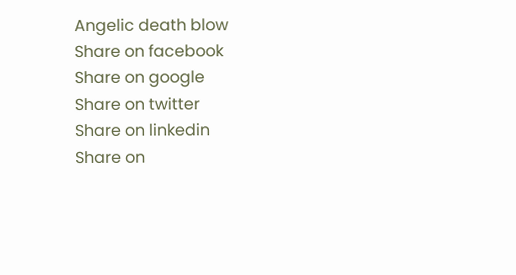Angelic death blow
Share on facebook
Share on google
Share on twitter
Share on linkedin
Share on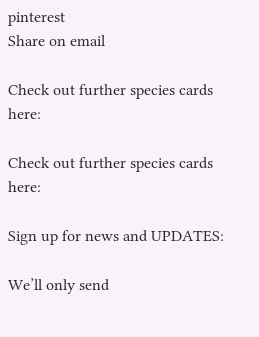pinterest
Share on email

Check out further species cards here:

Check out further species cards here:

Sign up for news and UPDATES:

We’ll only send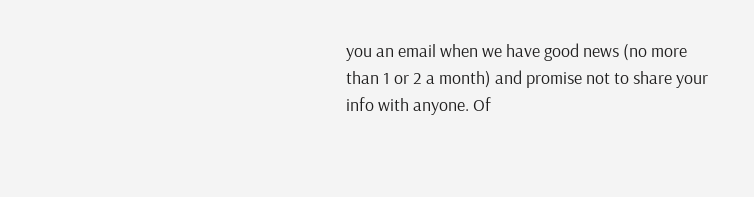you an email when we have good news (no more than 1 or 2 a month) and promise not to share your info with anyone. Of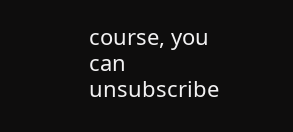course, you can unsubscribe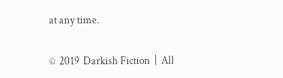at any time.

©  2019  Darkish Fiction  |  All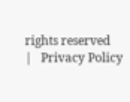rights reserved   |   Privacy Policy